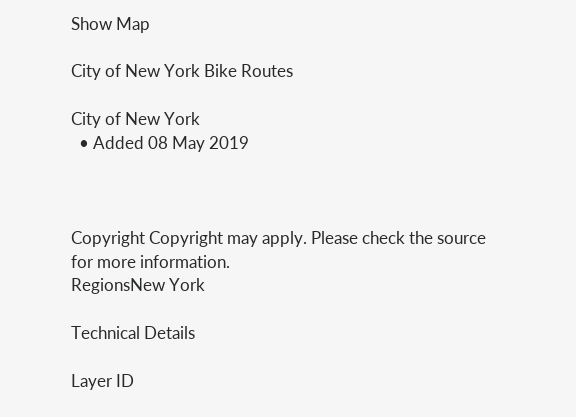Show Map

City of New York Bike Routes

City of New York
  • Added 08 May 2019



Copyright Copyright may apply. Please check the source for more information.
RegionsNew York

Technical Details

Layer ID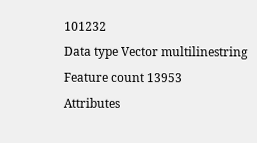101232
Data type Vector multilinestring
Feature count 13953
Attributes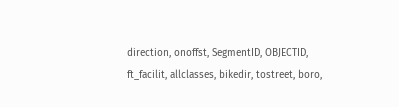direction, onoffst, SegmentID, OBJECTID, ft_facilit, allclasses, bikedir, tostreet, boro,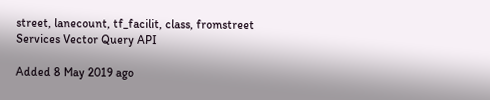street, lanecount, tf_facilit, class, fromstreet
Services Vector Query API

Added 8 May 2019 ago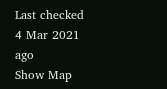Last checked 4 Mar 2021 ago
Show Map